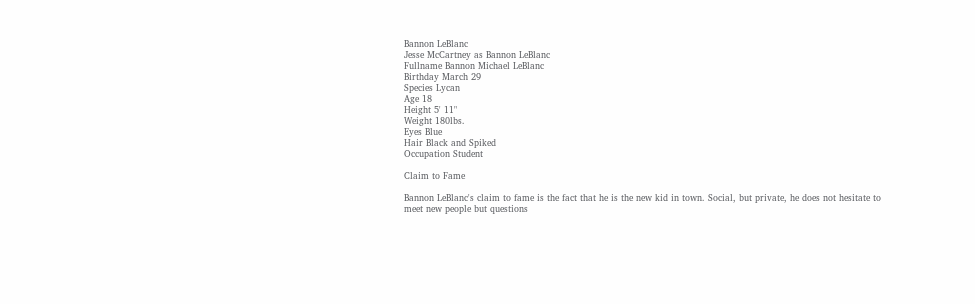Bannon LeBlanc
Jesse McCartney as Bannon LeBlanc
Fullname Bannon Michael LeBlanc
Birthday March 29
Species Lycan
Age 18
Height 5' 11"
Weight 180lbs.
Eyes Blue
Hair Black and Spiked
Occupation Student

Claim to Fame

Bannon LeBlanc's claim to fame is the fact that he is the new kid in town. Social, but private, he does not hesitate to meet new people but questions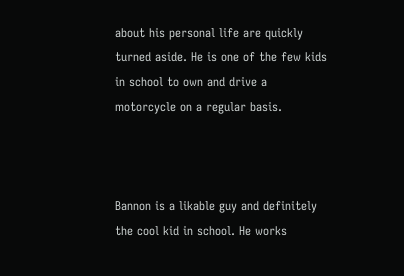about his personal life are quickly turned aside. He is one of the few kids in school to own and drive a motorcycle on a regular basis.



Bannon is a likable guy and definitely the cool kid in school. He works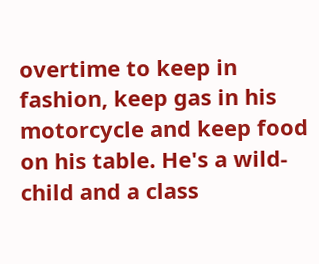overtime to keep in fashion, keep gas in his motorcycle and keep food on his table. He's a wild-child and a class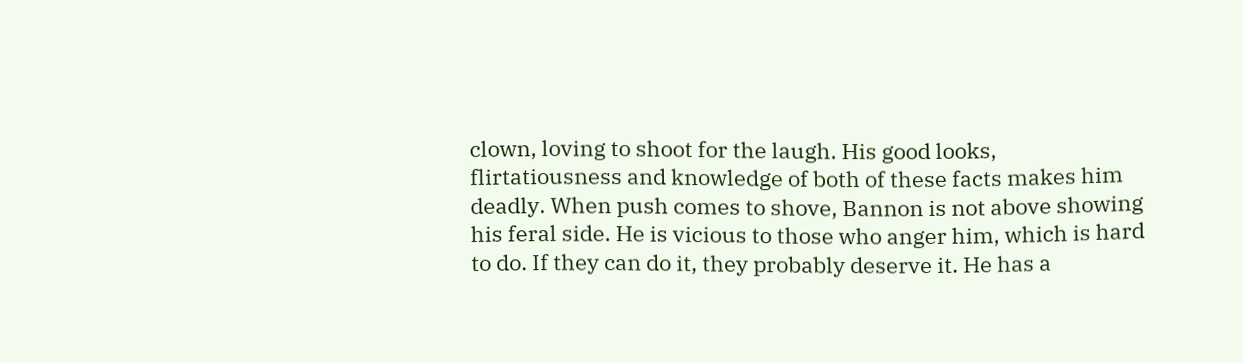clown, loving to shoot for the laugh. His good looks, flirtatiousness and knowledge of both of these facts makes him deadly. When push comes to shove, Bannon is not above showing his feral side. He is vicious to those who anger him, which is hard to do. If they can do it, they probably deserve it. He has a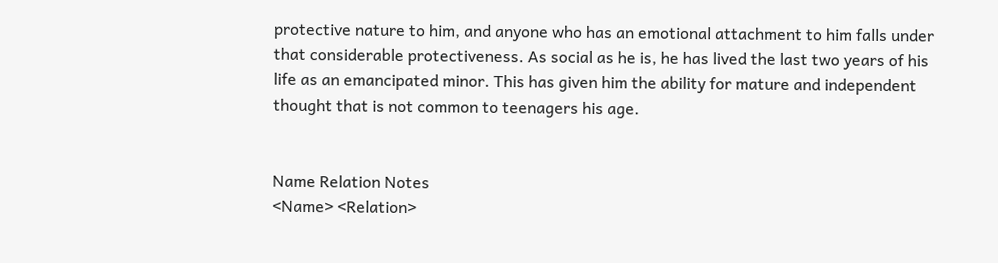protective nature to him, and anyone who has an emotional attachment to him falls under that considerable protectiveness. As social as he is, he has lived the last two years of his life as an emancipated minor. This has given him the ability for mature and independent thought that is not common to teenagers his age.


Name Relation Notes
<Name> <Relation>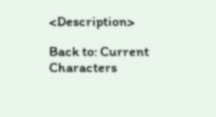<Description>

Back to: Current Characters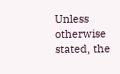Unless otherwise stated, the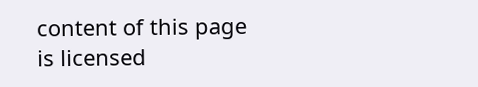content of this page is licensed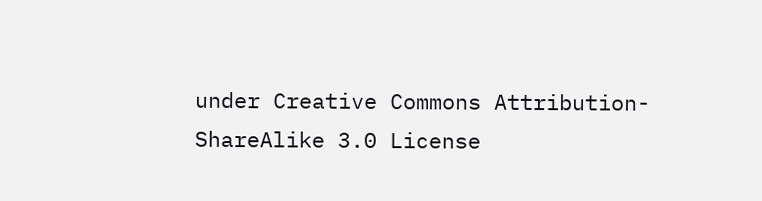under Creative Commons Attribution-ShareAlike 3.0 License